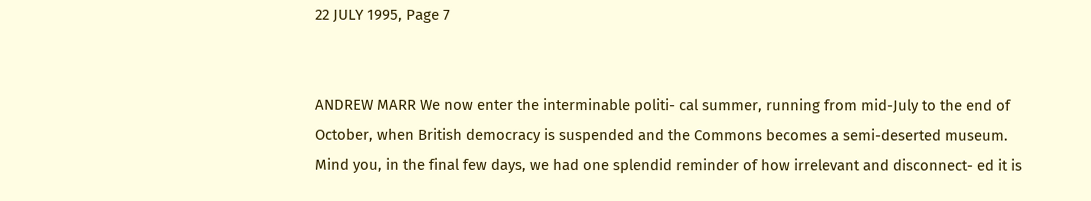22 JULY 1995, Page 7


ANDREW MARR We now enter the interminable politi- cal summer, running from mid-July to the end of October, when British democracy is suspended and the Commons becomes a semi-deserted museum. Mind you, in the final few days, we had one splendid reminder of how irrelevant and disconnect- ed it is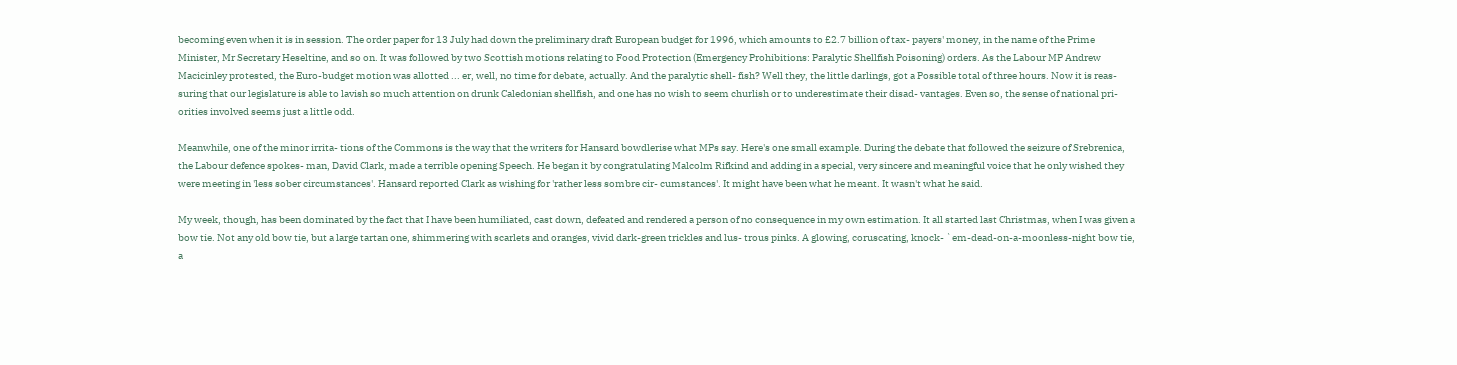becoming even when it is in session. The order paper for 13 July had down the preliminary draft European budget for 1996, which amounts to £2.7 billion of tax- payers' money, in the name of the Prime Minister, Mr Secretary Heseltine, and so on. It was followed by two Scottish motions relating to Food Protection (Emergency Prohibitions: Paralytic Shellfish Poisoning) orders. As the Labour MP Andrew Macicinley protested, the Euro-budget motion was allotted ... er, well, no time for debate, actually. And the paralytic shell- fish? Well they, the little darlings, got a Possible total of three hours. Now it is reas- suring that our legislature is able to lavish so much attention on drunk Caledonian shellfish, and one has no wish to seem churlish or to underestimate their disad- vantages. Even so, the sense of national pri- orities involved seems just a little odd.

Meanwhile, one of the minor irrita- tions of the Commons is the way that the writers for Hansard bowdlerise what MPs say. Here's one small example. During the debate that followed the seizure of Srebrenica, the Labour defence spokes- man, David Clark, made a terrible opening Speech. He began it by congratulating Malcolm Rifkind and adding in a special, very sincere and meaningful voice that he only wished they were meeting in 'less sober circumstances'. Hansard reported Clark as wishing for 'rather less sombre cir- cumstances'. It might have been what he meant. It wasn't what he said.

My week, though, has been dominated by the fact that I have been humiliated, cast down, defeated and rendered a person of no consequence in my own estimation. It all started last Christmas, when I was given a bow tie. Not any old bow tie, but a large tartan one, shimmering with scarlets and oranges, vivid dark-green trickles and lus- trous pinks. A glowing, coruscating, knock- `em-dead-on-a-moonless-night bow tie, a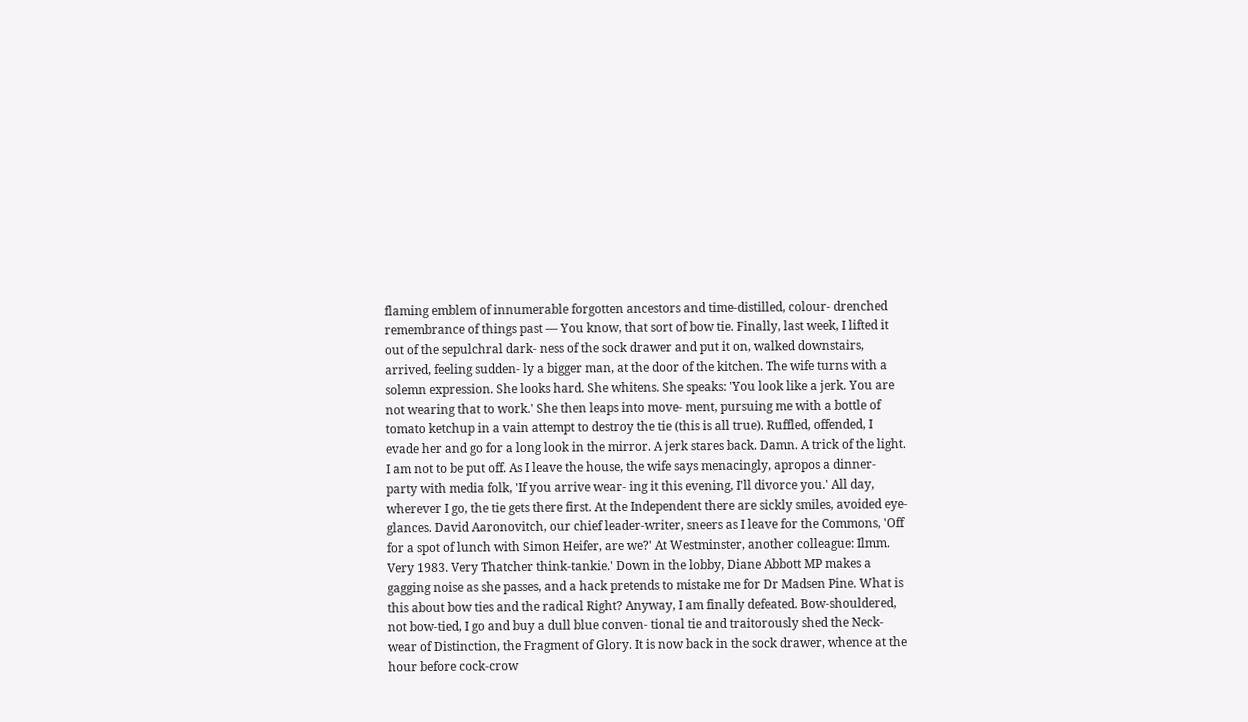flaming emblem of innumerable forgotten ancestors and time-distilled, colour- drenched remembrance of things past — You know, that sort of bow tie. Finally, last week, I lifted it out of the sepulchral dark- ness of the sock drawer and put it on, walked downstairs, arrived, feeling sudden- ly a bigger man, at the door of the kitchen. The wife turns with a solemn expression. She looks hard. She whitens. She speaks: 'You look like a jerk. You are not wearing that to work.' She then leaps into move- ment, pursuing me with a bottle of tomato ketchup in a vain attempt to destroy the tie (this is all true). Ruffled, offended, I evade her and go for a long look in the mirror. A jerk stares back. Damn. A trick of the light. I am not to be put off. As I leave the house, the wife says menacingly, apropos a dinner- party with media folk, 'If you arrive wear- ing it this evening, I'll divorce you.' All day, wherever I go, the tie gets there first. At the Independent there are sickly smiles, avoided eye-glances. David Aaronovitch, our chief leader-writer, sneers as I leave for the Commons, 'Off for a spot of lunch with Simon Heifer, are we?' At Westminster, another colleague: Ilmm. Very 1983. Very Thatcher think-tankie.' Down in the lobby, Diane Abbott MP makes a gagging noise as she passes, and a hack pretends to mistake me for Dr Madsen Pine. What is this about bow ties and the radical Right? Anyway, I am finally defeated. Bow-shouldered, not bow-tied, I go and buy a dull blue conven- tional tie and traitorously shed the Neck- wear of Distinction, the Fragment of Glory. It is now back in the sock drawer, whence at the hour before cock-crow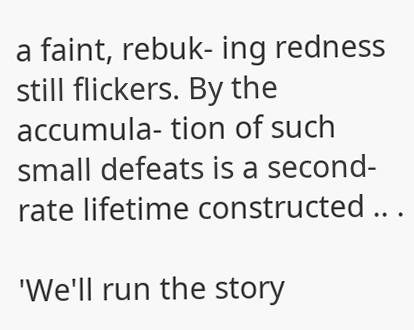a faint, rebuk- ing redness still flickers. By the accumula- tion of such small defeats is a second-rate lifetime constructed .. .

'We'll run the story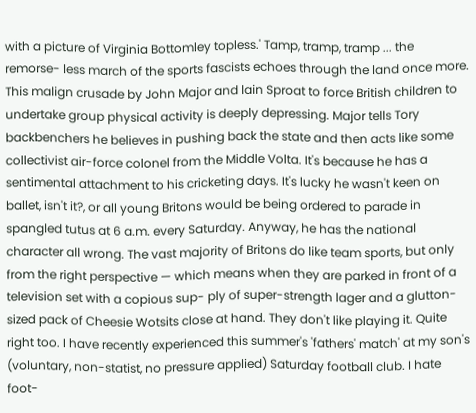with a picture of Virginia Bottomley topless.' Tamp, tramp, tramp ... the remorse- less march of the sports fascists echoes through the land once more. This malign crusade by John Major and lain Sproat to force British children to undertake group physical activity is deeply depressing. Major tells Tory backbenchers he believes in pushing back the state and then acts like some collectivist air-force colonel from the Middle Volta. It's because he has a sentimental attachment to his cricketing days. It's lucky he wasn't keen on ballet, isn't it?, or all young Britons would be being ordered to parade in spangled tutus at 6 a.m. every Saturday. Anyway, he has the national character all wrong. The vast majority of Britons do like team sports, but only from the right perspective — which means when they are parked in front of a television set with a copious sup- ply of super-strength lager and a glutton- sized pack of Cheesie Wotsits close at hand. They don't like playing it. Quite right too. I have recently experienced this summer's 'fathers' match' at my son's (voluntary, non-statist, no pressure applied) Saturday football club. I hate foot-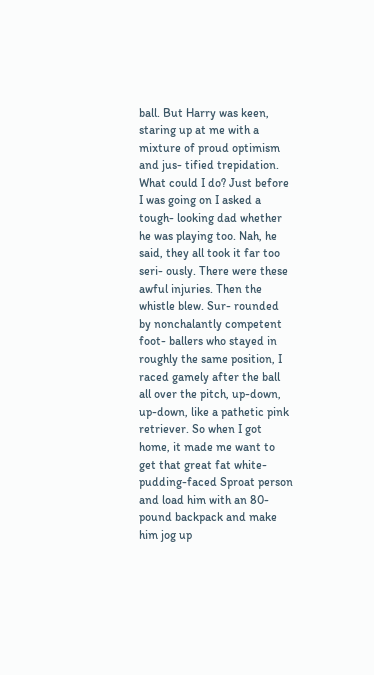ball. But Harry was keen, staring up at me with a mixture of proud optimism and jus- tified trepidation. What could I do? Just before I was going on I asked a tough- looking dad whether he was playing too. Nah, he said, they all took it far too seri- ously. There were these awful injuries. Then the whistle blew. Sur- rounded by nonchalantly competent foot- ballers who stayed in roughly the same position, I raced gamely after the ball all over the pitch, up-down, up-down, like a pathetic pink retriever. So when I got home, it made me want to get that great fat white-pudding-faced Sproat person and load him with an 80-pound backpack and make him jog up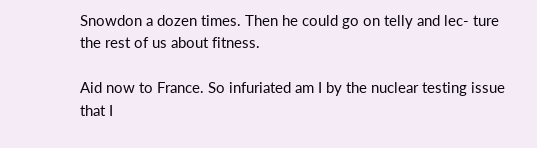Snowdon a dozen times. Then he could go on telly and lec- ture the rest of us about fitness.

Aid now to France. So infuriated am I by the nuclear testing issue that I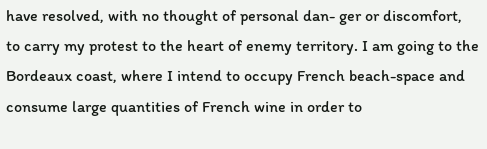have resolved, with no thought of personal dan- ger or discomfort, to carry my protest to the heart of enemy territory. I am going to the Bordeaux coast, where I intend to occupy French beach-space and consume large quantities of French wine in order to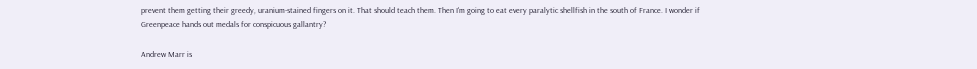prevent them getting their greedy, uranium-stained fingers on it. That should teach them. Then I'm going to eat every paralytic shellfish in the south of France. I wonder if Greenpeace hands out medals for conspicuous gallantry?

Andrew Marr is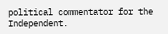political commentator for the Independent.